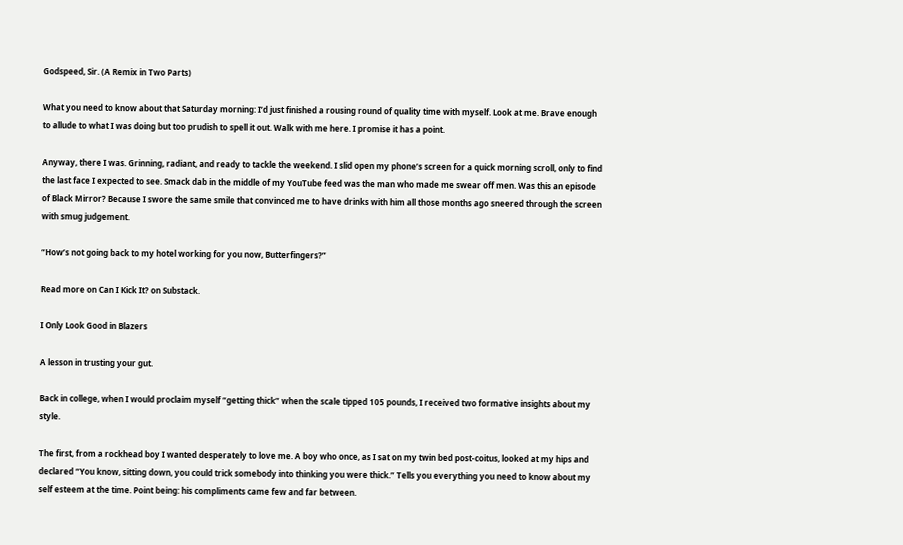Godspeed, Sir. (A Remix in Two Parts)

What you need to know about that Saturday morning: I’d just finished a rousing round of quality time with myself. Look at me. Brave enough to allude to what I was doing but too prudish to spell it out. Walk with me here. I promise it has a point.

Anyway, there I was. Grinning, radiant, and ready to tackle the weekend. I slid open my phone’s screen for a quick morning scroll, only to find the last face I expected to see. Smack dab in the middle of my YouTube feed was the man who made me swear off men. Was this an episode of Black Mirror? Because I swore the same smile that convinced me to have drinks with him all those months ago sneered through the screen with smug judgement.

“How’s not going back to my hotel working for you now, Butterfingers?”

Read more on Can I Kick It? on Substack.

I Only Look Good in Blazers

A lesson in trusting your gut.

Back in college, when I would proclaim myself “getting thick” when the scale tipped 105 pounds, I received two formative insights about my style.

The first, from a rockhead boy I wanted desperately to love me. A boy who once, as I sat on my twin bed post-coitus, looked at my hips and declared “You know, sitting down, you could trick somebody into thinking you were thick.” Tells you everything you need to know about my self esteem at the time. Point being: his compliments came few and far between.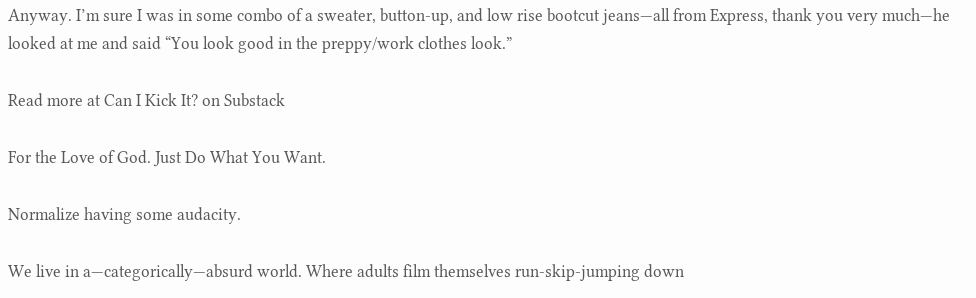Anyway. I’m sure I was in some combo of a sweater, button-up, and low rise bootcut jeans—all from Express, thank you very much—he looked at me and said “You look good in the preppy/work clothes look.”

Read more at Can I Kick It? on Substack

For the Love of God. Just Do What You Want.

Normalize having some audacity.

We live in a—categorically—absurd world. Where adults film themselves run-skip-jumping down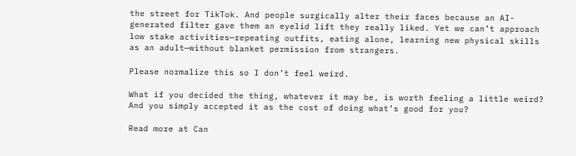the street for TikTok. And people surgically alter their faces because an AI-generated filter gave them an eyelid lift they really liked. Yet we can’t approach low stake activities—repeating outfits, eating alone, learning new physical skills as an adult—without blanket permission from strangers.

Please normalize this so I don’t feel weird.

What if you decided the thing, whatever it may be, is worth feeling a little weird? And you simply accepted it as the cost of doing what’s good for you?

Read more at Can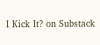I Kick It? on Substack